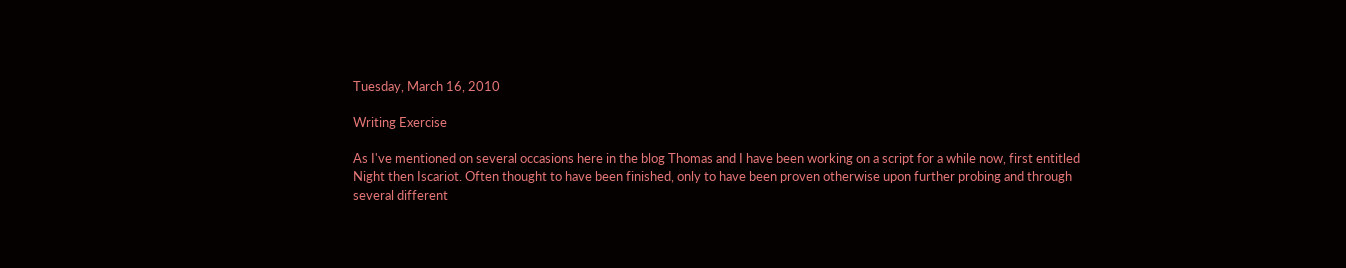Tuesday, March 16, 2010

Writing Exercise

As I've mentioned on several occasions here in the blog Thomas and I have been working on a script for a while now, first entitled Night then Iscariot. Often thought to have been finished, only to have been proven otherwise upon further probing and through several different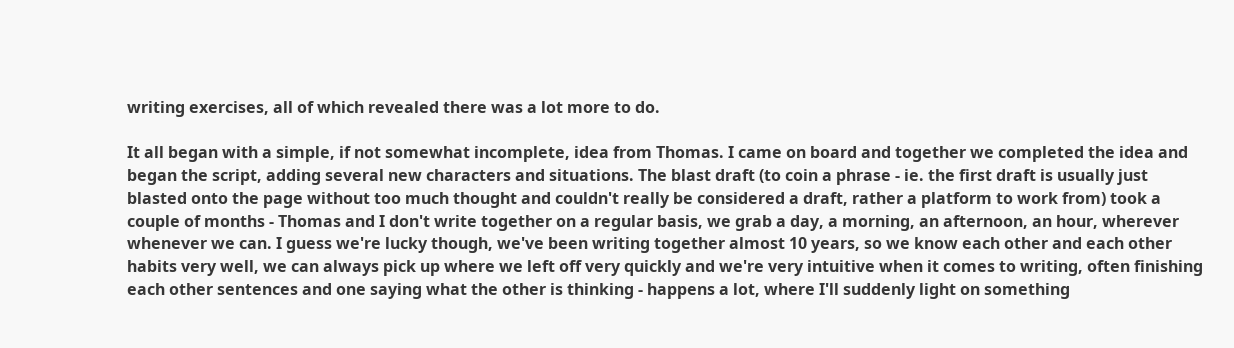writing exercises, all of which revealed there was a lot more to do.

It all began with a simple, if not somewhat incomplete, idea from Thomas. I came on board and together we completed the idea and began the script, adding several new characters and situations. The blast draft (to coin a phrase - ie. the first draft is usually just blasted onto the page without too much thought and couldn't really be considered a draft, rather a platform to work from) took a couple of months - Thomas and I don't write together on a regular basis, we grab a day, a morning, an afternoon, an hour, wherever whenever we can. I guess we're lucky though, we've been writing together almost 10 years, so we know each other and each other habits very well, we can always pick up where we left off very quickly and we're very intuitive when it comes to writing, often finishing each other sentences and one saying what the other is thinking - happens a lot, where I'll suddenly light on something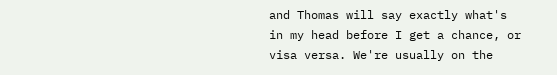and Thomas will say exactly what's in my head before I get a chance, or visa versa. We're usually on the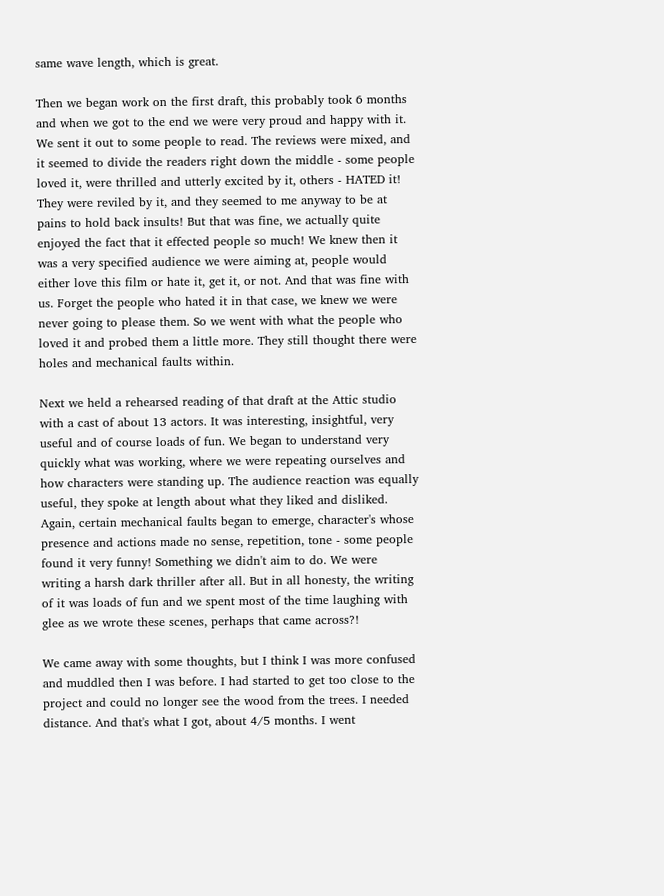same wave length, which is great.

Then we began work on the first draft, this probably took 6 months and when we got to the end we were very proud and happy with it. We sent it out to some people to read. The reviews were mixed, and it seemed to divide the readers right down the middle - some people loved it, were thrilled and utterly excited by it, others - HATED it! They were reviled by it, and they seemed to me anyway to be at pains to hold back insults! But that was fine, we actually quite enjoyed the fact that it effected people so much! We knew then it was a very specified audience we were aiming at, people would either love this film or hate it, get it, or not. And that was fine with us. Forget the people who hated it in that case, we knew we were never going to please them. So we went with what the people who loved it and probed them a little more. They still thought there were holes and mechanical faults within.

Next we held a rehearsed reading of that draft at the Attic studio with a cast of about 13 actors. It was interesting, insightful, very useful and of course loads of fun. We began to understand very quickly what was working, where we were repeating ourselves and how characters were standing up. The audience reaction was equally useful, they spoke at length about what they liked and disliked. Again, certain mechanical faults began to emerge, character's whose presence and actions made no sense, repetition, tone - some people found it very funny! Something we didn't aim to do. We were writing a harsh dark thriller after all. But in all honesty, the writing of it was loads of fun and we spent most of the time laughing with glee as we wrote these scenes, perhaps that came across?!

We came away with some thoughts, but I think I was more confused and muddled then I was before. I had started to get too close to the project and could no longer see the wood from the trees. I needed distance. And that's what I got, about 4/5 months. I went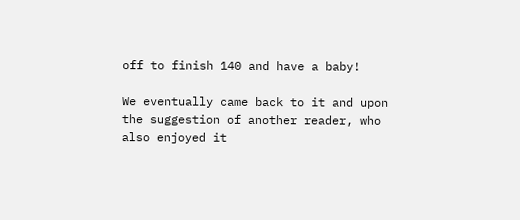off to finish 140 and have a baby!

We eventually came back to it and upon the suggestion of another reader, who also enjoyed it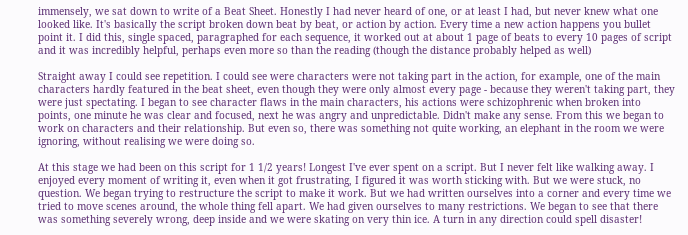immensely, we sat down to write of a Beat Sheet. Honestly I had never heard of one, or at least I had, but never knew what one looked like. It's basically the script broken down beat by beat, or action by action. Every time a new action happens you bullet point it. I did this, single spaced, paragraphed for each sequence, it worked out at about 1 page of beats to every 10 pages of script and it was incredibly helpful, perhaps even more so than the reading (though the distance probably helped as well)

Straight away I could see repetition. I could see were characters were not taking part in the action, for example, one of the main characters hardly featured in the beat sheet, even though they were only almost every page - because they weren't taking part, they were just spectating. I began to see character flaws in the main characters, his actions were schizophrenic when broken into points, one minute he was clear and focused, next he was angry and unpredictable. Didn't make any sense. From this we began to work on characters and their relationship. But even so, there was something not quite working, an elephant in the room we were ignoring, without realising we were doing so.

At this stage we had been on this script for 1 1/2 years! Longest I've ever spent on a script. But I never felt like walking away. I enjoyed every moment of writing it, even when it got frustrating, I figured it was worth sticking with. But we were stuck, no question. We began trying to restructure the script to make it work. But we had written ourselves into a corner and every time we tried to move scenes around, the whole thing fell apart. We had given ourselves to many restrictions. We began to see that there was something severely wrong, deep inside and we were skating on very thin ice. A turn in any direction could spell disaster!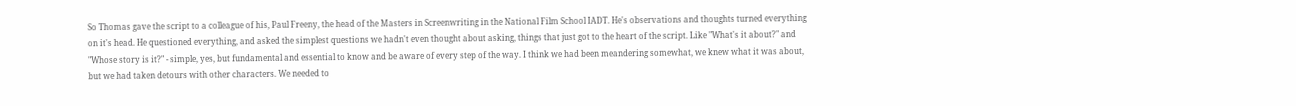So Thomas gave the script to a colleague of his, Paul Freeny, the head of the Masters in Screenwriting in the National Film School IADT. He's observations and thoughts turned everything on it's head. He questioned everything, and asked the simplest questions we hadn't even thought about asking, things that just got to the heart of the script. Like "What's it about?" and "Whose story is it?" - simple, yes, but fundamental and essential to know and be aware of every step of the way. I think we had been meandering somewhat, we knew what it was about, but we had taken detours with other characters. We needed to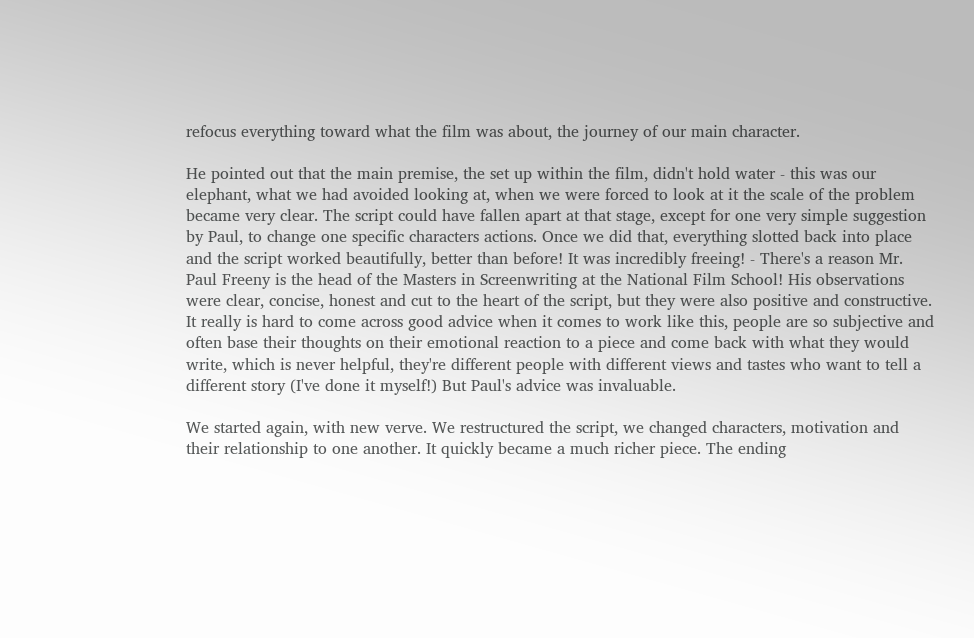refocus everything toward what the film was about, the journey of our main character.

He pointed out that the main premise, the set up within the film, didn't hold water - this was our elephant, what we had avoided looking at, when we were forced to look at it the scale of the problem became very clear. The script could have fallen apart at that stage, except for one very simple suggestion by Paul, to change one specific characters actions. Once we did that, everything slotted back into place and the script worked beautifully, better than before! It was incredibly freeing! - There's a reason Mr. Paul Freeny is the head of the Masters in Screenwriting at the National Film School! His observations were clear, concise, honest and cut to the heart of the script, but they were also positive and constructive. It really is hard to come across good advice when it comes to work like this, people are so subjective and often base their thoughts on their emotional reaction to a piece and come back with what they would write, which is never helpful, they're different people with different views and tastes who want to tell a different story (I've done it myself!) But Paul's advice was invaluable.

We started again, with new verve. We restructured the script, we changed characters, motivation and their relationship to one another. It quickly became a much richer piece. The ending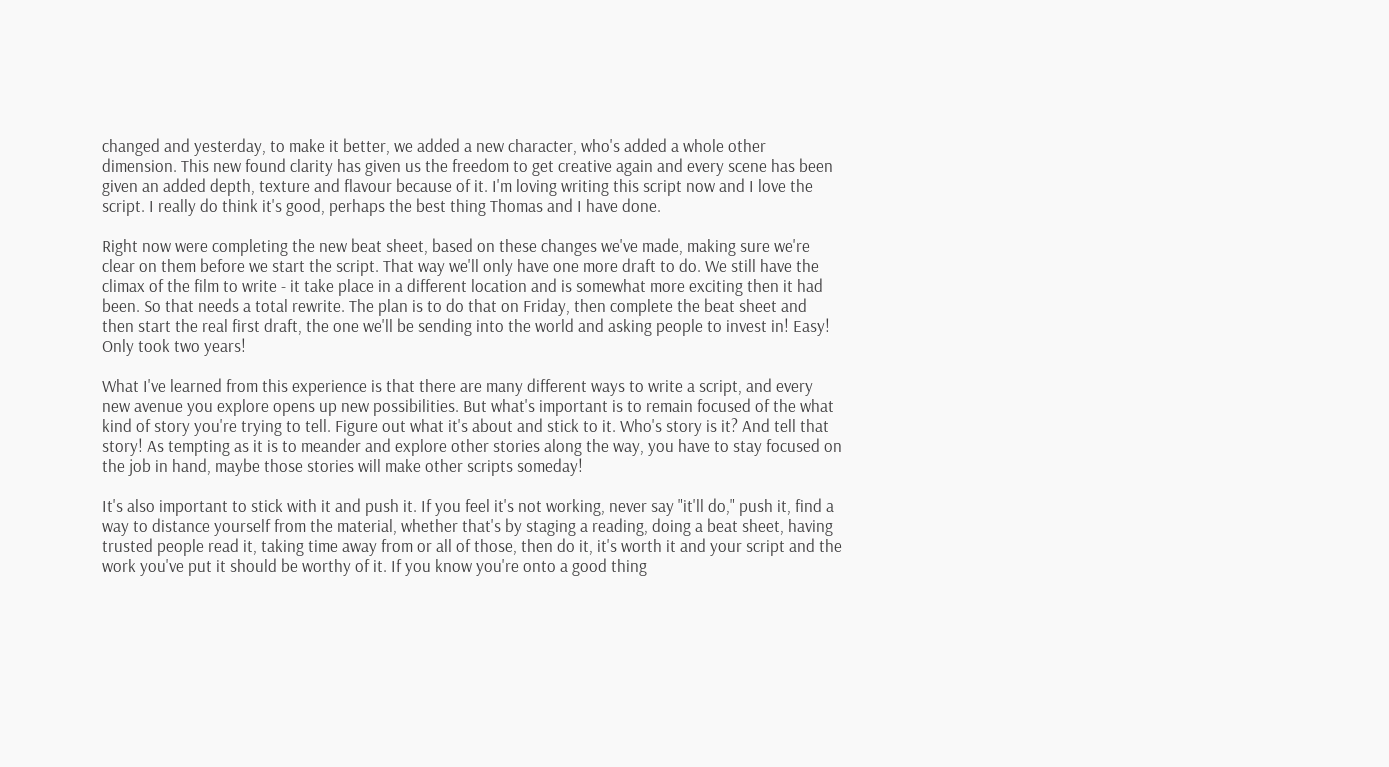changed and yesterday, to make it better, we added a new character, who's added a whole other dimension. This new found clarity has given us the freedom to get creative again and every scene has been given an added depth, texture and flavour because of it. I'm loving writing this script now and I love the script. I really do think it's good, perhaps the best thing Thomas and I have done.

Right now were completing the new beat sheet, based on these changes we've made, making sure we're clear on them before we start the script. That way we'll only have one more draft to do. We still have the climax of the film to write - it take place in a different location and is somewhat more exciting then it had been. So that needs a total rewrite. The plan is to do that on Friday, then complete the beat sheet and then start the real first draft, the one we'll be sending into the world and asking people to invest in! Easy! Only took two years!

What I've learned from this experience is that there are many different ways to write a script, and every new avenue you explore opens up new possibilities. But what's important is to remain focused of the what kind of story you're trying to tell. Figure out what it's about and stick to it. Who's story is it? And tell that story! As tempting as it is to meander and explore other stories along the way, you have to stay focused on the job in hand, maybe those stories will make other scripts someday!

It's also important to stick with it and push it. If you feel it's not working, never say "it'll do," push it, find a way to distance yourself from the material, whether that's by staging a reading, doing a beat sheet, having trusted people read it, taking time away from or all of those, then do it, it's worth it and your script and the work you've put it should be worthy of it. If you know you're onto a good thing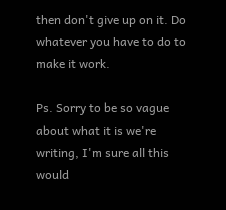then don't give up on it. Do whatever you have to do to make it work.

Ps. Sorry to be so vague about what it is we're writing, I'm sure all this would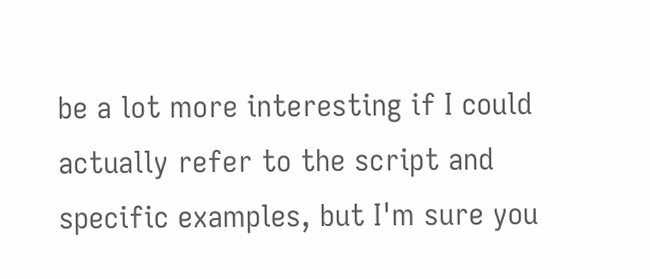be a lot more interesting if I could actually refer to the script and specific examples, but I'm sure you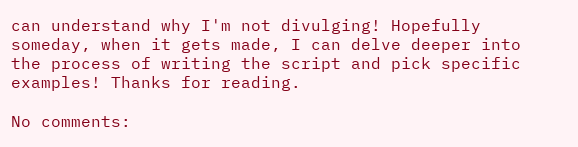can understand why I'm not divulging! Hopefully someday, when it gets made, I can delve deeper into the process of writing the script and pick specific examples! Thanks for reading.

No comments: